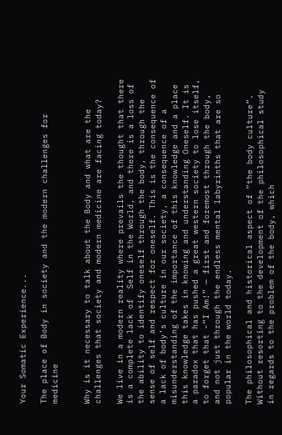Your Somatic Experience...

The place of Body in society and the modern challenges for medicine


Why is it necessary to talk about the Body and what are the challenges that society and modern medicine are facing today?

We live in a modern reality where prevails the thought that there is a complete lack of  Self in the World, and there is a loss of the ability to identify oneself through the body, through the sense of self and respect for oneself. This is the consequence of a lack of body’s culture in our society, a consequence of a misunderstanding of the importance of this knowledge and a place this knowledge takes in knowing and understanding Oneself. It is a paradox that has pushed a great western society to lose itself, to forget that -“I Am!” — first and foremost through the body, and not just through the endless mental labyrinths that are so popular in the world today.

The philosophical and historical aspect of “the body culture”. Without resorting to the development of the philosophical study in regards to the problem of the body, which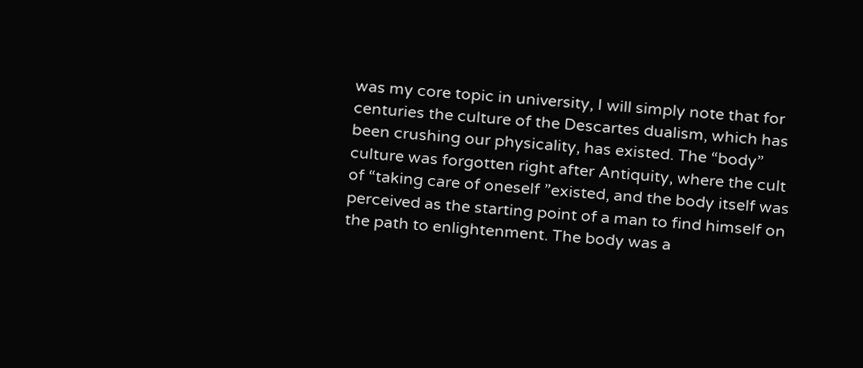was my core topic in university, I will simply note that for centuries the culture of the Descartes dualism, which has been crushing our physicality, has existed. The “body” culture was forgotten right after Antiquity, where the cult of “taking care of oneself ”existed, and the body itself was perceived as the starting point of a man to find himself on the path to enlightenment. The body was a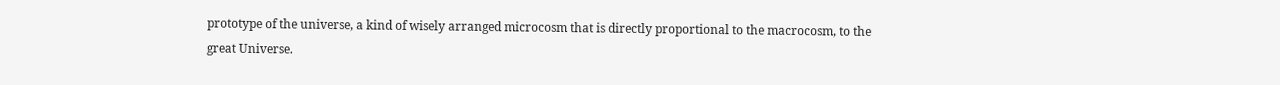prototype of the universe, a kind of wisely arranged microcosm that is directly proportional to the macrocosm, to the great Universe.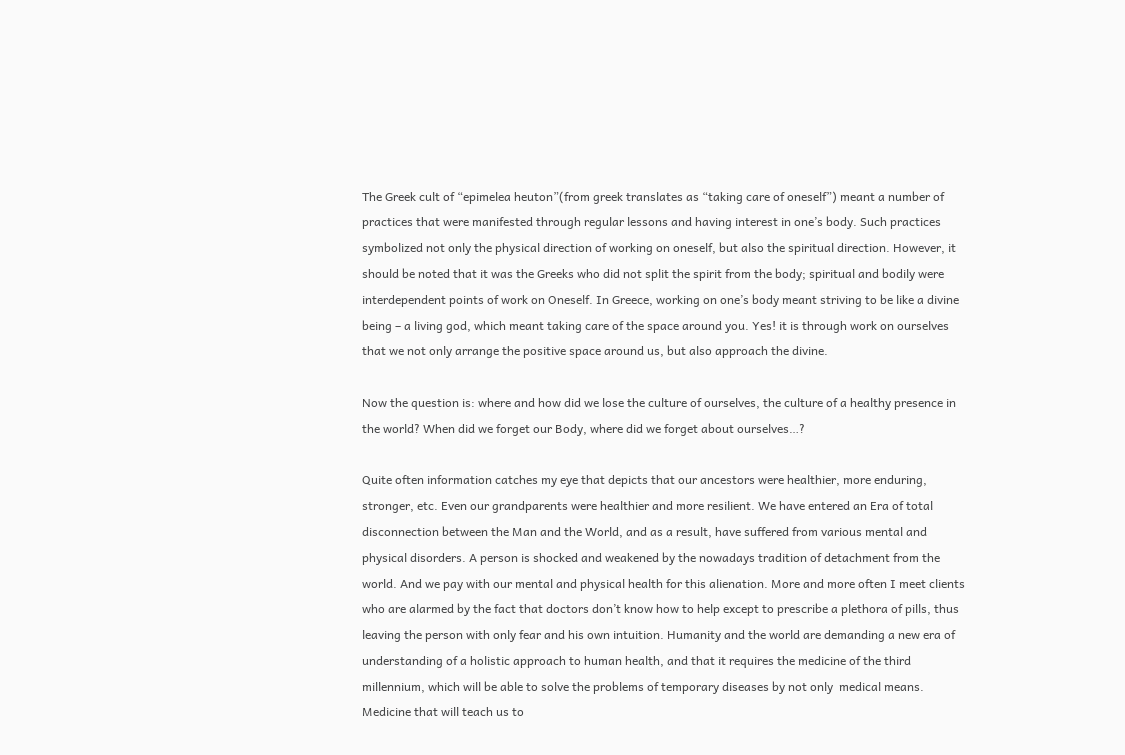The Greek cult of “epimelea heuton”(from greek translates as “taking care of oneself”) meant a number of practices that were manifested through regular lessons and having interest in one’s body. Such practices symbolized not only the physical direction of working on oneself, but also the spiritual direction. However, it should be noted that it was the Greeks who did not split the spirit from the body; spiritual and bodily were interdependent points of work on Oneself. In Greece, working on one’s body meant striving to be like a divine being – a living god, which meant taking care of the space around you. Yes! it is through work on ourselves that we not only arrange the positive space around us, but also approach the divine.

Now the question is: where and how did we lose the culture of ourselves, the culture of a healthy presence in the world? When did we forget our Body, where did we forget about ourselves…?

Quite often information catches my eye that depicts that our ancestors were healthier, more enduring, stronger, etc. Even our grandparents were healthier and more resilient. We have entered an Era of total disconnection between the Man and the World, and as a result, have suffered from various mental and physical disorders. A person is shocked and weakened by the nowadays tradition of detachment from the world. And we pay with our mental and physical health for this alienation. More and more often I meet clients who are alarmed by the fact that doctors don’t know how to help except to prescribe a plethora of pills, thus leaving the person with only fear and his own intuition. Humanity and the world are demanding a new era of understanding of a holistic approach to human health, and that it requires the medicine of the third millennium, which will be able to solve the problems of temporary diseases by not only  medical means. Medicine that will teach us to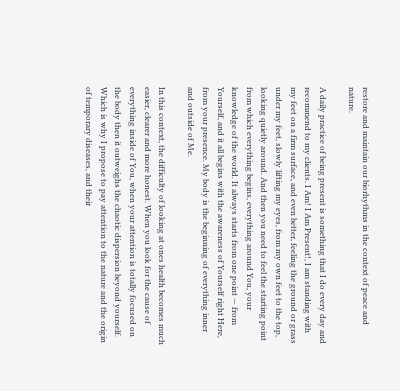restore and maintain our biorhythms in the context of peace and nature.

A daily practice of being present is something that I do every day and recommend to my clients. I Am! I Am Present!, I am standing with my feet on a firm surface, and even better, feeling the ground or grass under my feet, slowly lifting my eyes, from my own feet to the top, looking quietly around. And then you need to feel the starting point from which everything begins, everything around You, your knowledge of the world. It always starts from one point — from Yourself, and it all begins with the awareness of Yourself right Here, from your presence. My body is the beginning of everything inner and outside of Me.

In this context, the difficulty of looking at ones health becomes much easier, clearer and more honest. When you look for the cause of everything inside of You, when your attention is totally focused on the body then it outweighs the chaotic dispersion beyond yourself. Which is why I propose to pay attention to the nature and the origin of temporary diseases, and their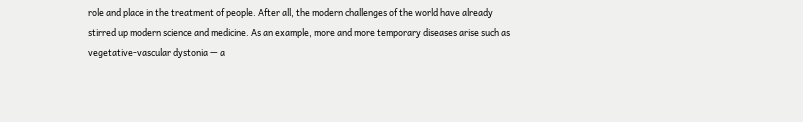role and place in the treatment of people. After all, the modern challenges of the world have already stirred up modern science and medicine. As an example, more and more temporary diseases arise such as vegetative-vascular dystonia — a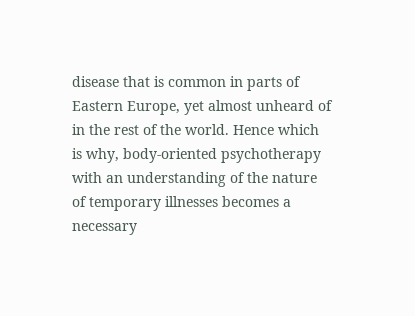disease that is common in parts of Eastern Europe, yet almost unheard of in the rest of the world. Hence which is why, body-oriented psychotherapy with an understanding of the nature of temporary illnesses becomes a necessary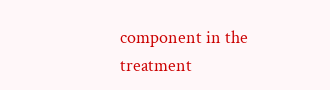component in the treatment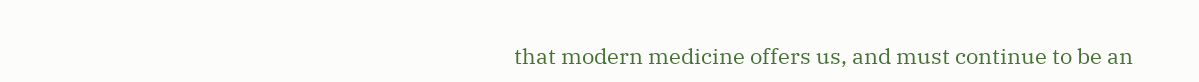that modern medicine offers us, and must continue to be an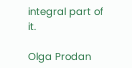integral part of it.

Olga Prodan